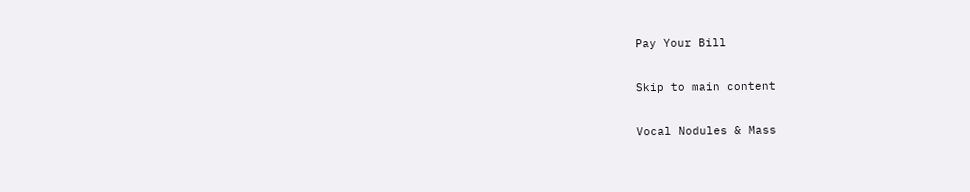Pay Your Bill

Skip to main content

Vocal Nodules & Mass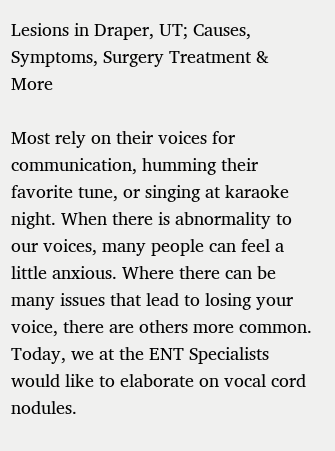Lesions in Draper, UT; Causes, Symptoms, Surgery Treatment & More

Most rely on their voices for communication, humming their favorite tune, or singing at karaoke night. When there is abnormality to our voices, many people can feel a little anxious. Where there can be many issues that lead to losing your voice, there are others more common. Today, we at the ENT Specialists would like to elaborate on vocal cord nodules.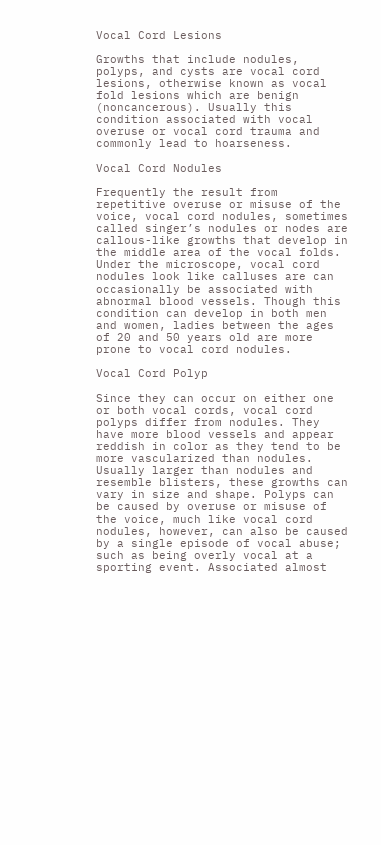Vocal Cord Lesions

Growths that include nodules, polyps, and cysts are vocal cord lesions, otherwise known as vocal fold lesions which are benign (noncancerous). Usually this condition associated with vocal overuse or vocal cord trauma and commonly lead to hoarseness.

Vocal Cord Nodules

Frequently the result from repetitive overuse or misuse of the voice, vocal cord nodules, sometimes called singer’s nodules or nodes are callous-like growths that develop in the middle area of the vocal folds. Under the microscope, vocal cord nodules look like calluses are can occasionally be associated with abnormal blood vessels. Though this condition can develop in both men and women, ladies between the ages of 20 and 50 years old are more prone to vocal cord nodules.

Vocal Cord Polyp

Since they can occur on either one or both vocal cords, vocal cord polyps differ from nodules. They have more blood vessels and appear reddish in color as they tend to be more vascularized than nodules. Usually larger than nodules and resemble blisters, these growths can vary in size and shape. Polyps can be caused by overuse or misuse of the voice, much like vocal cord nodules, however, can also be caused by a single episode of vocal abuse; such as being overly vocal at a sporting event. Associated almost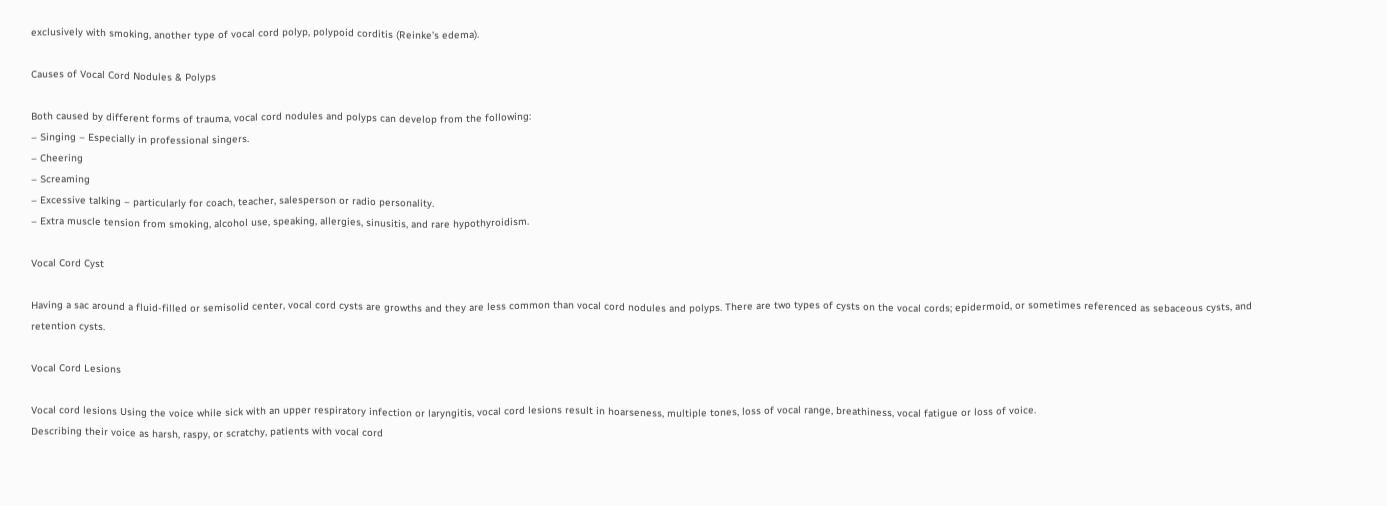exclusively with smoking, another type of vocal cord polyp, polypoid corditis (Reinke’s edema).

Causes of Vocal Cord Nodules & Polyps

Both caused by different forms of trauma, vocal cord nodules and polyps can develop from the following:
– Singing – Especially in professional singers.
– Cheering
– Screaming
– Excessive talking – particularly for coach, teacher, salesperson or radio personality.
– Extra muscle tension from smoking, alcohol use, speaking, allergies, sinusitis, and rare hypothyroidism.

Vocal Cord Cyst

Having a sac around a fluid-filled or semisolid center, vocal cord cysts are growths and they are less common than vocal cord nodules and polyps. There are two types of cysts on the vocal cords; epidermoid, or sometimes referenced as sebaceous cysts, and retention cysts.

Vocal Cord Lesions

Vocal cord lesions Using the voice while sick with an upper respiratory infection or laryngitis, vocal cord lesions result in hoarseness, multiple tones, loss of vocal range, breathiness, vocal fatigue or loss of voice.
Describing their voice as harsh, raspy, or scratchy, patients with vocal cord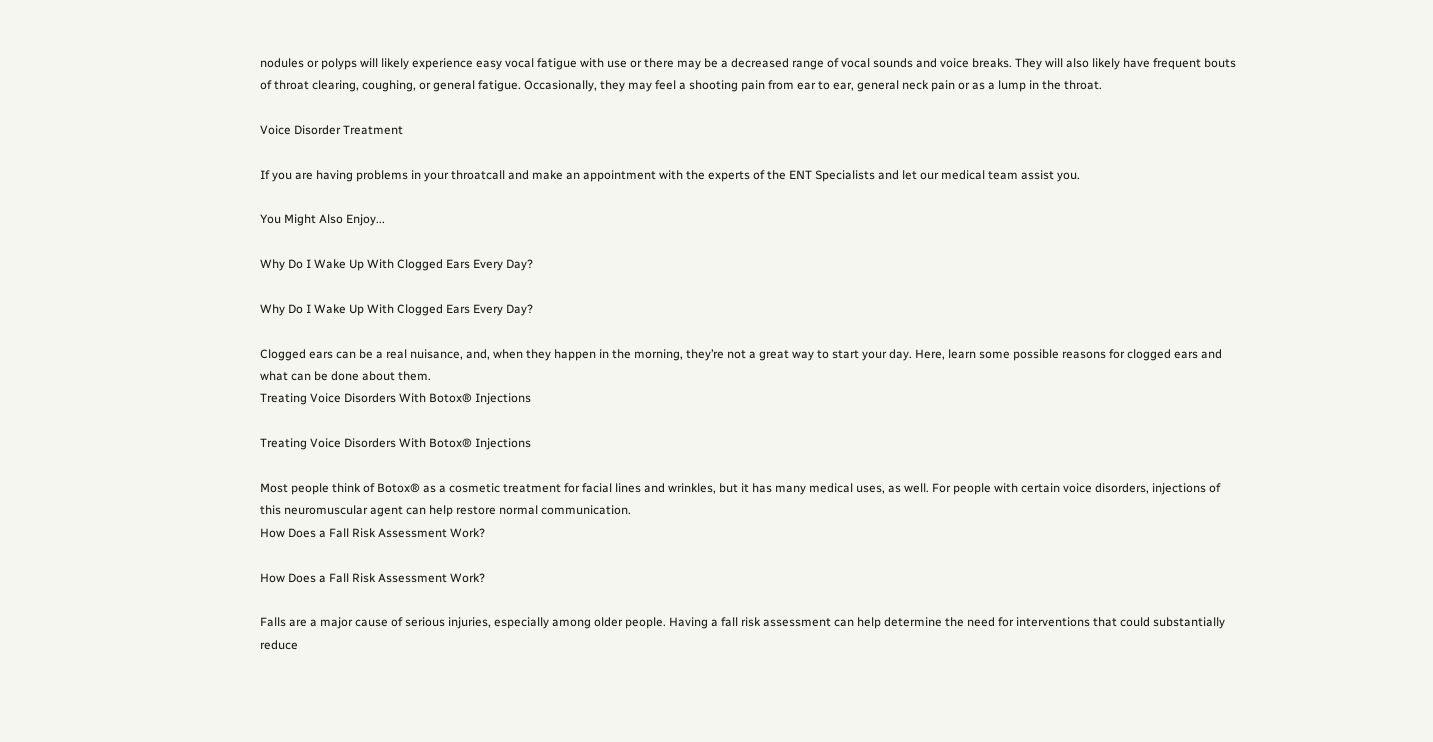nodules or polyps will likely experience easy vocal fatigue with use or there may be a decreased range of vocal sounds and voice breaks. They will also likely have frequent bouts of throat clearing, coughing, or general fatigue. Occasionally, they may feel a shooting pain from ear to ear, general neck pain or as a lump in the throat.

Voice Disorder Treatment

If you are having problems in your throatcall and make an appointment with the experts of the ENT Specialists and let our medical team assist you.

You Might Also Enjoy...

Why Do I Wake Up With Clogged Ears Every Day?

Why Do I Wake Up With Clogged Ears Every Day?

Clogged ears can be a real nuisance, and, when they happen in the morning, they’re not a great way to start your day. Here, learn some possible reasons for clogged ears and what can be done about them.
Treating Voice Disorders With Botox® Injections

Treating Voice Disorders With Botox® Injections

Most people think of Botox® as a cosmetic treatment for facial lines and wrinkles, but it has many medical uses, as well. For people with certain voice disorders, injections of this neuromuscular agent can help restore normal communication.
How Does a Fall Risk Assessment Work?

How Does a Fall Risk Assessment Work?

Falls are a major cause of serious injuries, especially among older people. Having a fall risk assessment can help determine the need for interventions that could substantially reduce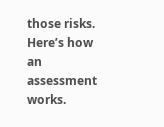those risks. Here’s how an assessment works.